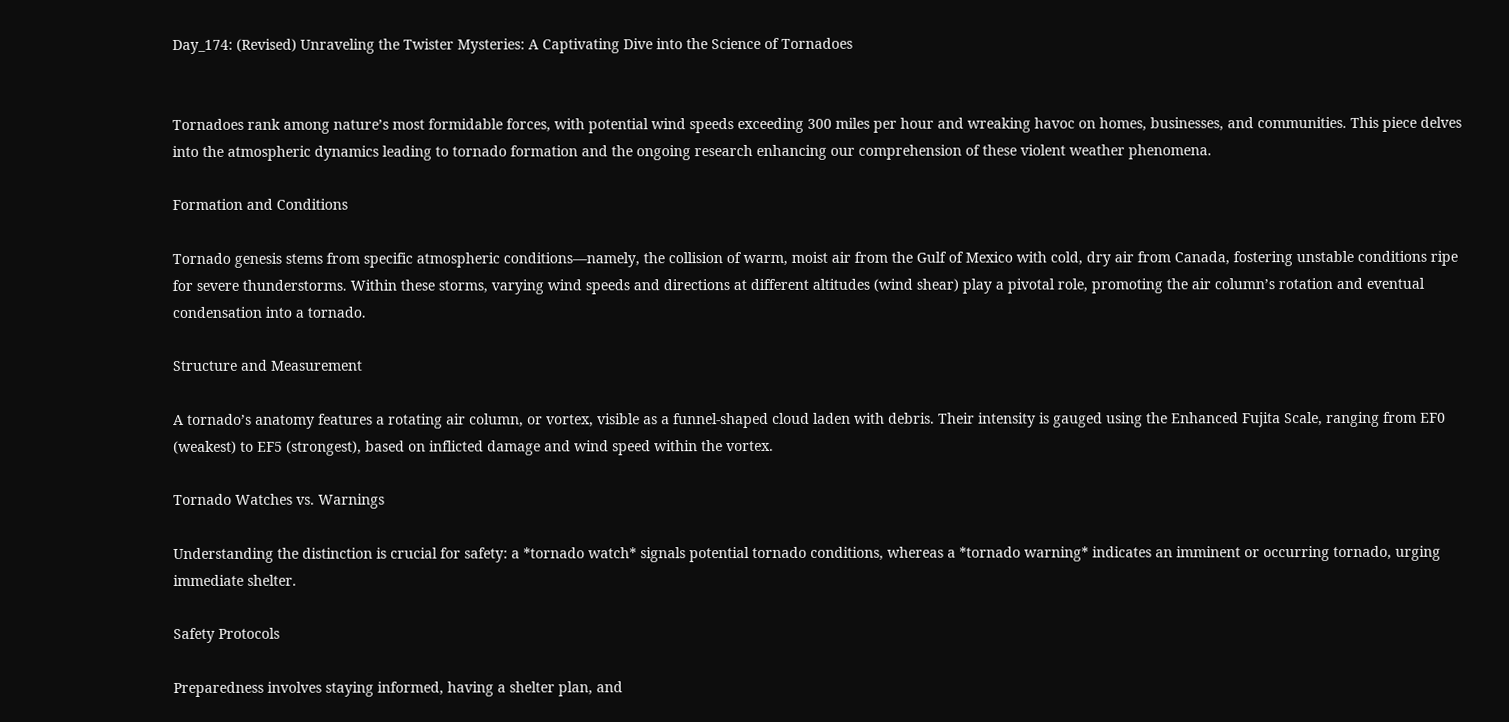Day_174: (Revised) Unraveling the Twister Mysteries: A Captivating Dive into the Science of Tornadoes


Tornadoes rank among nature’s most formidable forces, with potential wind speeds exceeding 300 miles per hour and wreaking havoc on homes, businesses, and communities. This piece delves into the atmospheric dynamics leading to tornado formation and the ongoing research enhancing our comprehension of these violent weather phenomena.

Formation and Conditions

Tornado genesis stems from specific atmospheric conditions—namely, the collision of warm, moist air from the Gulf of Mexico with cold, dry air from Canada, fostering unstable conditions ripe for severe thunderstorms. Within these storms, varying wind speeds and directions at different altitudes (wind shear) play a pivotal role, promoting the air column’s rotation and eventual condensation into a tornado.

Structure and Measurement

A tornado’s anatomy features a rotating air column, or vortex, visible as a funnel-shaped cloud laden with debris. Their intensity is gauged using the Enhanced Fujita Scale, ranging from EF0 (weakest) to EF5 (strongest), based on inflicted damage and wind speed within the vortex.

Tornado Watches vs. Warnings

Understanding the distinction is crucial for safety: a *tornado watch* signals potential tornado conditions, whereas a *tornado warning* indicates an imminent or occurring tornado, urging immediate shelter.

Safety Protocols

Preparedness involves staying informed, having a shelter plan, and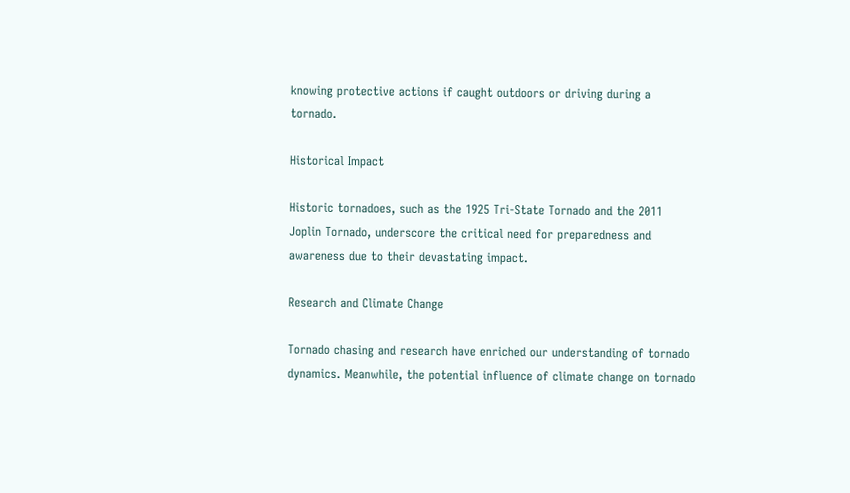knowing protective actions if caught outdoors or driving during a tornado.

Historical Impact

Historic tornadoes, such as the 1925 Tri-State Tornado and the 2011 Joplin Tornado, underscore the critical need for preparedness and awareness due to their devastating impact.

Research and Climate Change

Tornado chasing and research have enriched our understanding of tornado dynamics. Meanwhile, the potential influence of climate change on tornado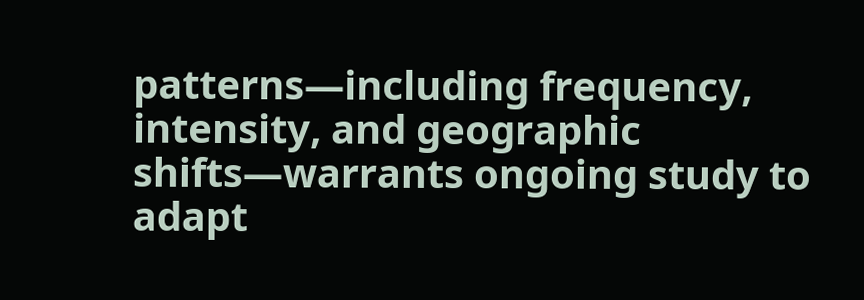patterns—including frequency, intensity, and geographic shifts—warrants ongoing study to adapt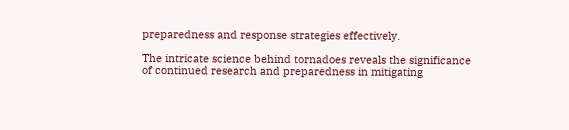preparedness and response strategies effectively.

The intricate science behind tornadoes reveals the significance of continued research and preparedness in mitigating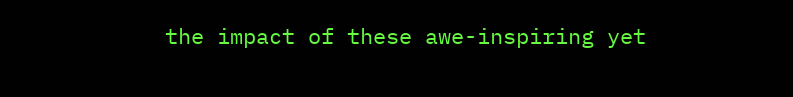the impact of these awe-inspiring yet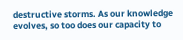destructive storms. As our knowledge evolves, so too does our capacity to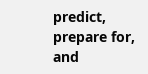predict, prepare for, and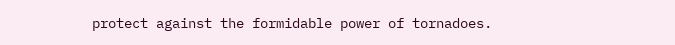protect against the formidable power of tornadoes.